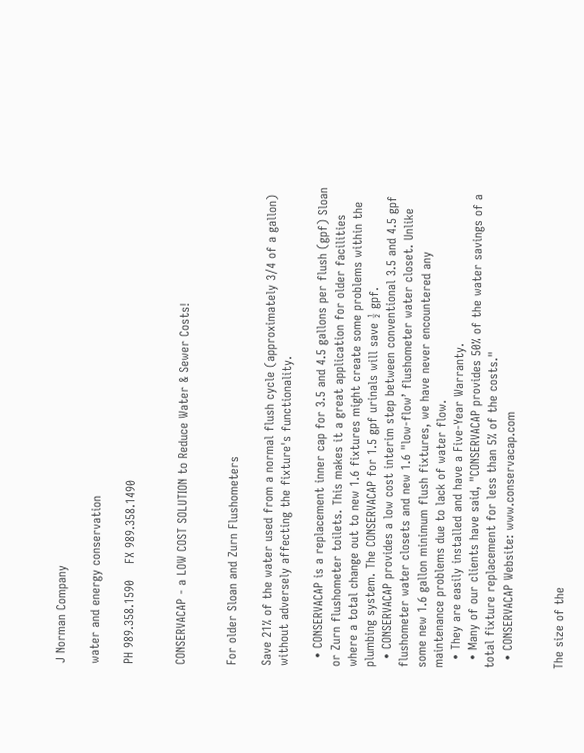J Norman Company

water and energy conservation

PH 989.358.1590    FX 989.358.1490


CONSERVACAP - a LOW COST SOLUTION to Reduce Water & Sewer Costs!


For older Sloan and Zurn Flushometers

Save 21% of the water used from a normal flush cycle (approximately 3/4 of a gallon) without adversely affecting the fixture's functionality.

  • CONSERVACAP is a replacement inner cap for 3.5 and 4.5 gallons per flush (gpf) Sloan or Zurn flushometer toilets. This makes it a great application for older facilities where a total change out to new 1.6 fixtures might create some problems within the plumbing system. The CONSERVACAP for 1.5 gpf urinals will save ½ gpf.
  • CONSERVACAP provides a low cost interim step between conventional 3.5 and 4.5 gpf flushometer water closets and new 1.6 "low-flow’ flushometer water closet. Unlike some new 1.6 gallon minimum flush fixtures, we have never encountered any maintenance problems due to lack of water flow.
  • They are easily installed and have a Five-Year Warranty.
  • Many of our clients have said, "CONSERVACAP provides 50% of the water savings of a total fixture replacement for less than 5% of the costs."
  • CONSERVACAP Website: www.conservacap.com


The size of the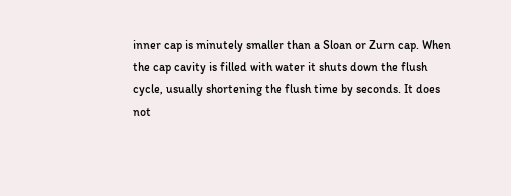inner cap is minutely smaller than a Sloan or Zurn cap. When the cap cavity is filled with water it shuts down the flush cycle, usually shortening the flush time by seconds. It does not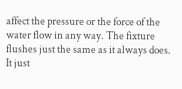affect the pressure or the force of the water flow in any way. The fixture flushes just the same as it always does. It just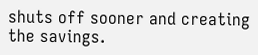shuts off sooner and creating the savings.